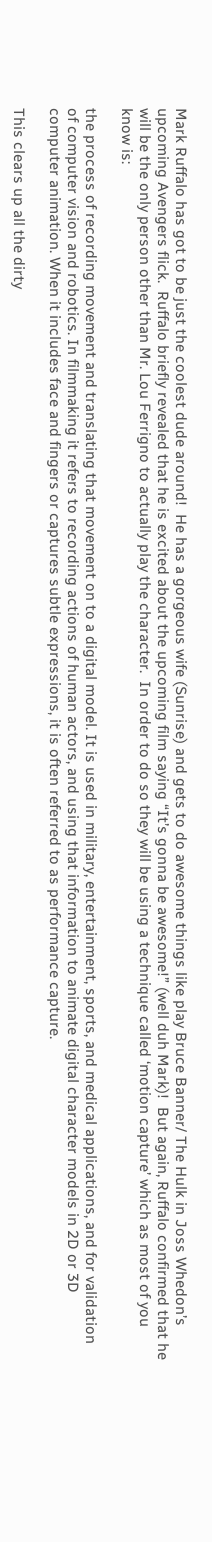Mark Ruffalo has got to be just the coolest dude around!  He has a gorgeous wife (Sunrise) and gets to do awesome things like play Bruce Banner/ The Hulk in Joss Whedon’s upcoming Avengers flick.  Ruffalo briefly revealed that he is excited about the upcoming film saying “It’s gonna be awesome!” (well duh Mark)!  But again, Ruffalo confirmed that he will be the only person other than Mr. Lou Ferrigno to actually play the character.  In order to do so they will be using a technique called ‘motion capture’ which as most of you know is:

the process of recording movement and translating that movement on to a digital model. It is used in military, entertainment, sports, and medical applications, and for validation of computer vision and robotics. In filmmaking it refers to recording actions of human actors, and using that information to animate digital character models in 2D or 3D computer animation. When it includes face and fingers or captures subtle expressions, it is often referred to as performance capture.

This clears up all the dirty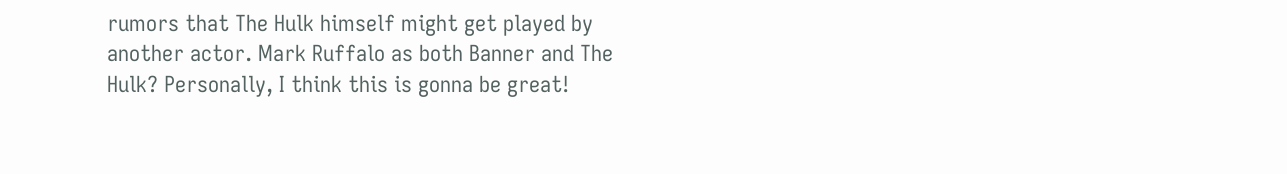rumors that The Hulk himself might get played by another actor. Mark Ruffalo as both Banner and The Hulk? Personally, I think this is gonna be great!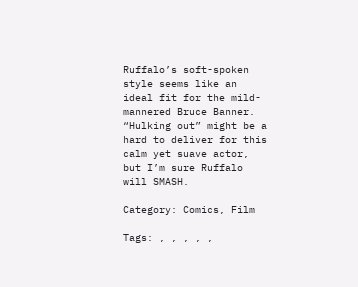Ruffalo’s soft-spoken style seems like an ideal fit for the mild-mannered Bruce Banner. “Hulking out” might be a hard to deliver for this calm yet suave actor, but I’m sure Ruffalo will SMASH.

Category: Comics, Film

Tags: , , , , ,